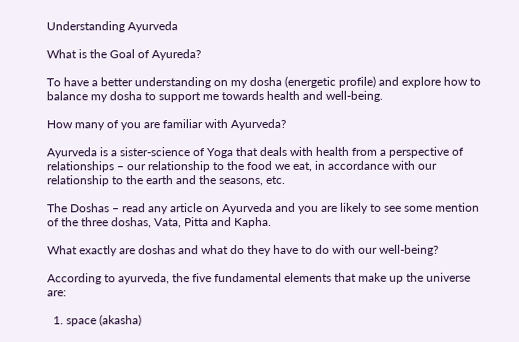Understanding Ayurveda

What is the Goal of Ayureda?

To have a better understanding on my dosha (energetic profile) and explore how to balance my dosha to support me towards health and well-being.

How many of you are familiar with Ayurveda?

Ayurveda is a sister-science of Yoga that deals with health from a perspective of relationships – our relationship to the food we eat, in accordance with our relationship to the earth and the seasons, etc.

The Doshas – read any article on Ayurveda and you are likely to see some mention of the three doshas, Vata, Pitta and Kapha.

What exactly are doshas and what do they have to do with our well-being?

According to ayurveda, the five fundamental elements that make up the universe are:

  1. space (akasha)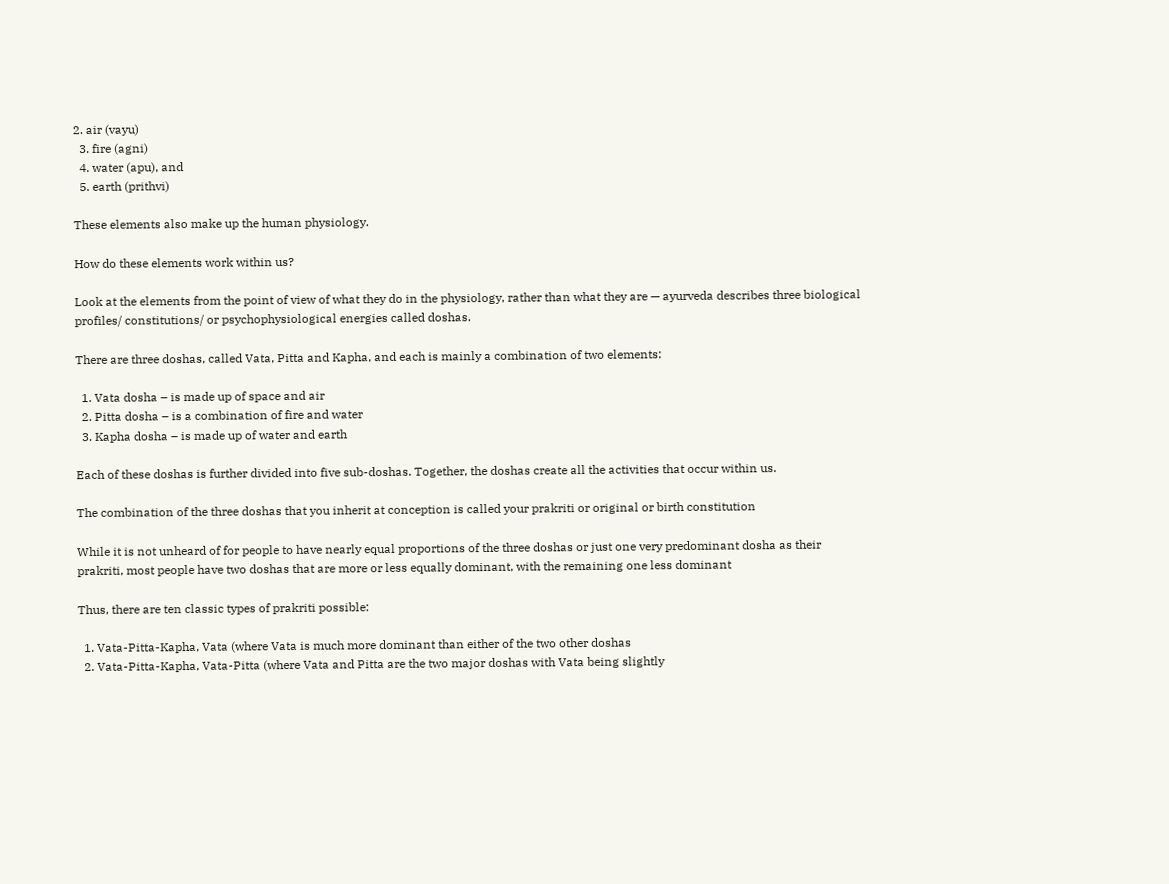2. air (vayu)
  3. fire (agni)
  4. water (apu), and
  5. earth (prithvi)

These elements also make up the human physiology.

How do these elements work within us?

Look at the elements from the point of view of what they do in the physiology, rather than what they are — ayurveda describes three biological profiles/ constitutions/ or psychophysiological energies called doshas.

There are three doshas, called Vata, Pitta and Kapha, and each is mainly a combination of two elements:

  1. Vata dosha – is made up of space and air
  2. Pitta dosha – is a combination of fire and water
  3. Kapha dosha – is made up of water and earth

Each of these doshas is further divided into five sub-doshas. Together, the doshas create all the activities that occur within us.

The combination of the three doshas that you inherit at conception is called your prakriti or original or birth constitution

While it is not unheard of for people to have nearly equal proportions of the three doshas or just one very predominant dosha as their prakriti, most people have two doshas that are more or less equally dominant, with the remaining one less dominant

Thus, there are ten classic types of prakriti possible:

  1. Vata-Pitta-Kapha, Vata (where Vata is much more dominant than either of the two other doshas
  2. Vata-Pitta-Kapha, Vata-Pitta (where Vata and Pitta are the two major doshas with Vata being slightly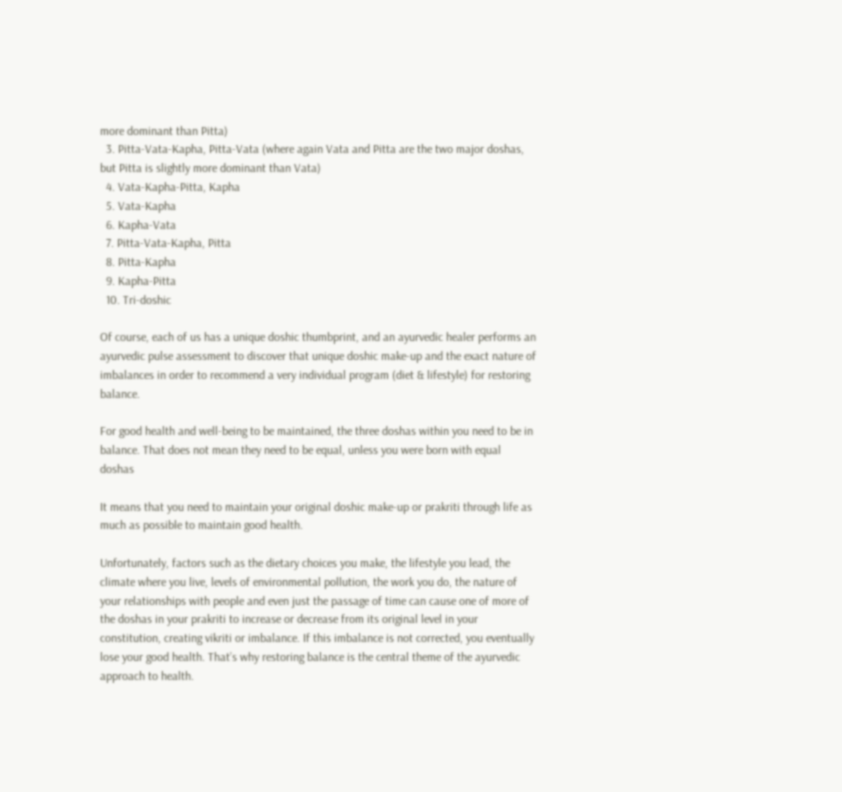more dominant than Pitta)
  3. Pitta-Vata-Kapha, Pitta-Vata (where again Vata and Pitta are the two major doshas, but Pitta is slightly more dominant than Vata)
  4. Vata-Kapha-Pitta, Kapha
  5. Vata-Kapha
  6. Kapha-Vata
  7. Pitta-Vata-Kapha, Pitta
  8. Pitta-Kapha
  9. Kapha-Pitta
  10. Tri-doshic

Of course, each of us has a unique doshic thumbprint, and an ayurvedic healer performs an ayurvedic pulse assessment to discover that unique doshic make-up and the exact nature of imbalances in order to recommend a very individual program (diet & lifestyle) for restoring balance.

For good health and well-being to be maintained, the three doshas within you need to be in balance. That does not mean they need to be equal, unless you were born with equal doshas

It means that you need to maintain your original doshic make-up or prakriti through life as much as possible to maintain good health.

Unfortunately, factors such as the dietary choices you make, the lifestyle you lead, the climate where you live, levels of environmental pollution, the work you do, the nature of your relationships with people and even just the passage of time can cause one of more of the doshas in your prakriti to increase or decrease from its original level in your constitution, creating vikriti or imbalance. If this imbalance is not corrected, you eventually lose your good health. That’s why restoring balance is the central theme of the ayurvedic approach to health.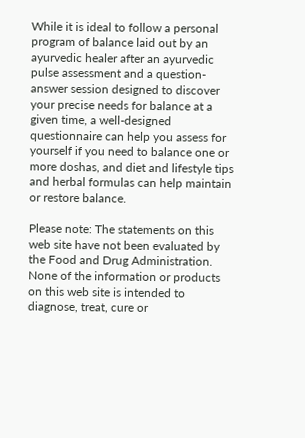While it is ideal to follow a personal program of balance laid out by an ayurvedic healer after an ayurvedic pulse assessment and a question-answer session designed to discover your precise needs for balance at a given time, a well-designed questionnaire can help you assess for yourself if you need to balance one or more doshas, and diet and lifestyle tips and herbal formulas can help maintain or restore balance.

Please note: The statements on this web site have not been evaluated by the Food and Drug Administration. None of the information or products on this web site is intended to diagnose, treat, cure or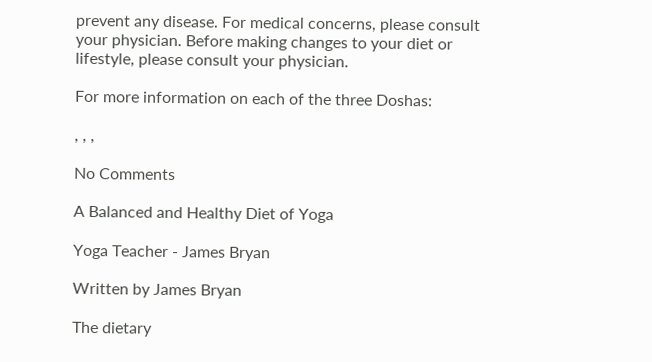prevent any disease. For medical concerns, please consult your physician. Before making changes to your diet or lifestyle, please consult your physician.

For more information on each of the three Doshas:

, , ,

No Comments

A Balanced and Healthy Diet of Yoga

Yoga Teacher - James Bryan

Written by James Bryan

The dietary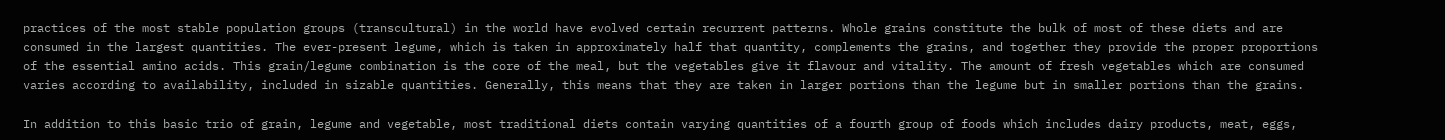practices of the most stable population groups (transcultural) in the world have evolved certain recurrent patterns. Whole grains constitute the bulk of most of these diets and are consumed in the largest quantities. The ever-present legume, which is taken in approximately half that quantity, complements the grains, and together they provide the proper proportions of the essential amino acids. This grain/legume combination is the core of the meal, but the vegetables give it flavour and vitality. The amount of fresh vegetables which are consumed varies according to availability, included in sizable quantities. Generally, this means that they are taken in larger portions than the legume but in smaller portions than the grains.

In addition to this basic trio of grain, legume and vegetable, most traditional diets contain varying quantities of a fourth group of foods which includes dairy products, meat, eggs,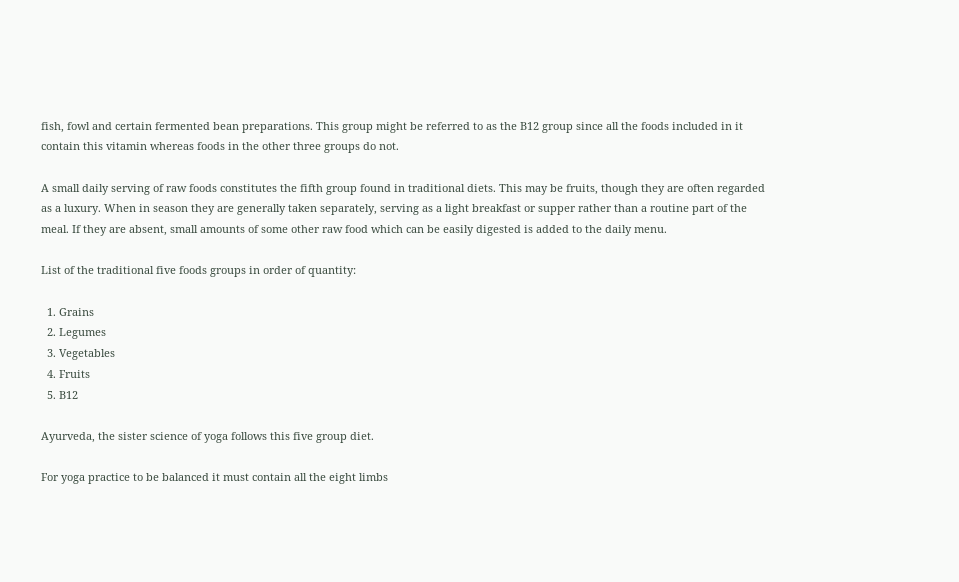fish, fowl and certain fermented bean preparations. This group might be referred to as the B12 group since all the foods included in it contain this vitamin whereas foods in the other three groups do not.

A small daily serving of raw foods constitutes the fifth group found in traditional diets. This may be fruits, though they are often regarded as a luxury. When in season they are generally taken separately, serving as a light breakfast or supper rather than a routine part of the meal. If they are absent, small amounts of some other raw food which can be easily digested is added to the daily menu.

List of the traditional five foods groups in order of quantity:

  1. Grains
  2. Legumes
  3. Vegetables
  4. Fruits
  5. B12

Ayurveda, the sister science of yoga follows this five group diet.

For yoga practice to be balanced it must contain all the eight limbs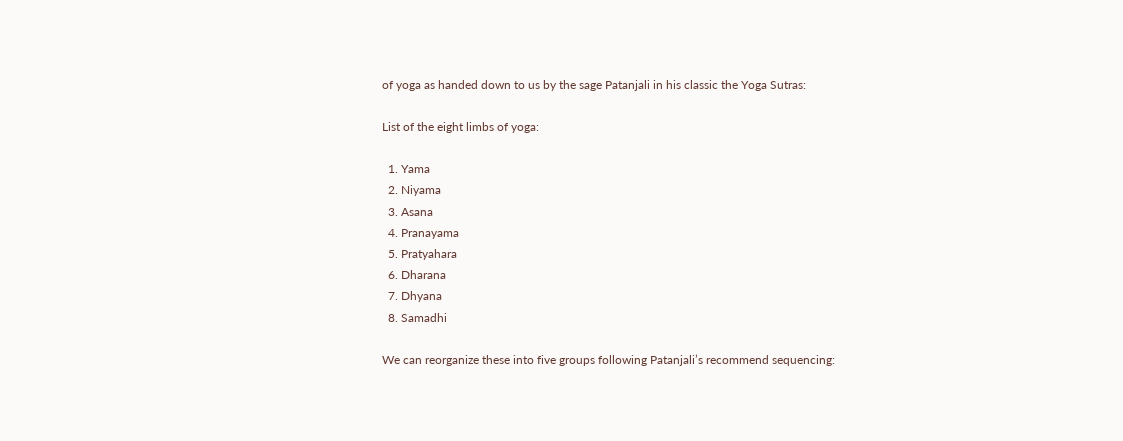of yoga as handed down to us by the sage Patanjali in his classic the Yoga Sutras:

List of the eight limbs of yoga:

  1. Yama
  2. Niyama
  3. Asana
  4. Pranayama
  5. Pratyahara
  6. Dharana
  7. Dhyana
  8. Samadhi

We can reorganize these into five groups following Patanjali’s recommend sequencing: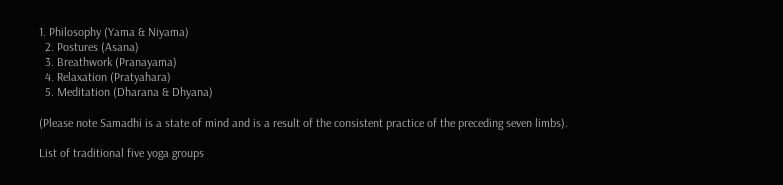1. Philosophy (Yama & Niyama)
  2. Postures (Asana)
  3. Breathwork (Pranayama)
  4. Relaxation (Pratyahara)
  5. Meditation (Dharana & Dhyana)

(Please note Samadhi is a state of mind and is a result of the consistent practice of the preceding seven limbs).

List of traditional five yoga groups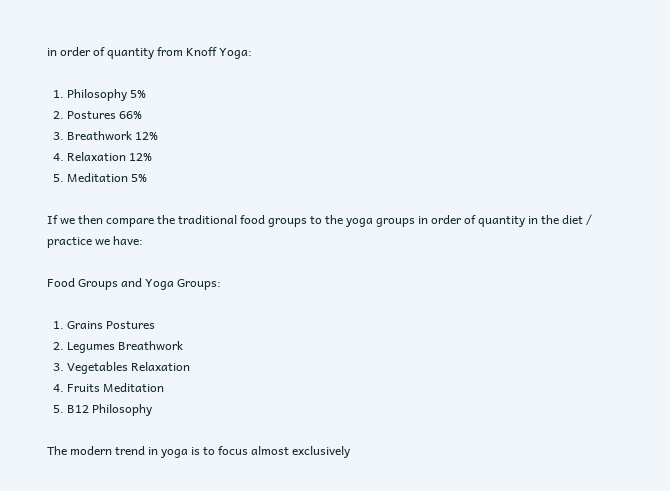in order of quantity from Knoff Yoga:

  1. Philosophy 5%
  2. Postures 66%
  3. Breathwork 12%
  4. Relaxation 12%
  5. Meditation 5%

If we then compare the traditional food groups to the yoga groups in order of quantity in the diet / practice we have:

Food Groups and Yoga Groups:

  1. Grains Postures
  2. Legumes Breathwork
  3. Vegetables Relaxation
  4. Fruits Meditation
  5. B12 Philosophy

The modern trend in yoga is to focus almost exclusively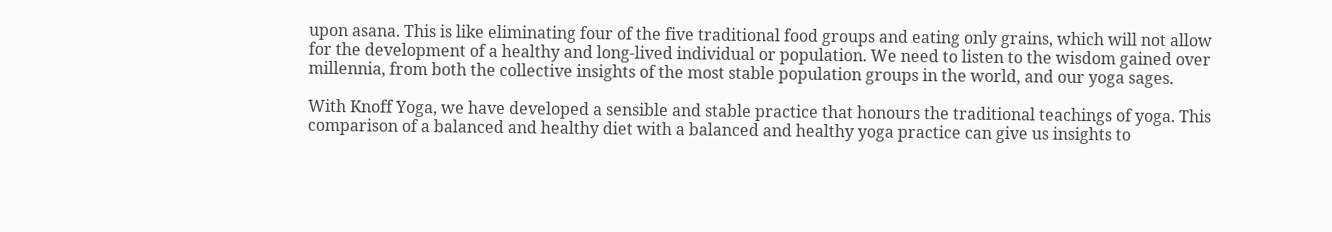upon asana. This is like eliminating four of the five traditional food groups and eating only grains, which will not allow for the development of a healthy and long-lived individual or population. We need to listen to the wisdom gained over millennia, from both the collective insights of the most stable population groups in the world, and our yoga sages.

With Knoff Yoga, we have developed a sensible and stable practice that honours the traditional teachings of yoga. This comparison of a balanced and healthy diet with a balanced and healthy yoga practice can give us insights to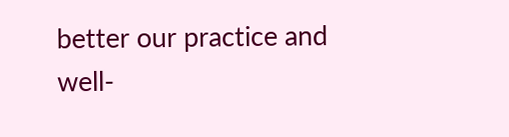better our practice and well-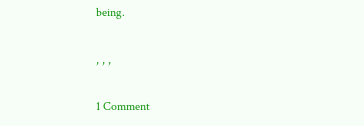being.

, , ,

1 Comment